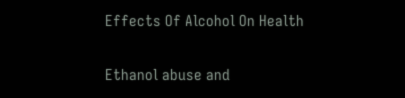Effects Of Alcohol On Health

Ethanol abuse and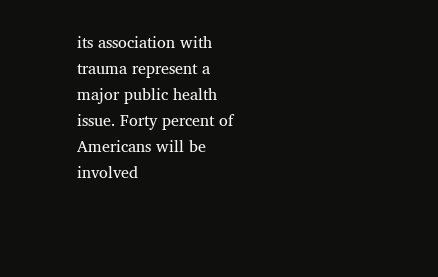its association with trauma represent a major public health issue. Forty percent of Americans will be involved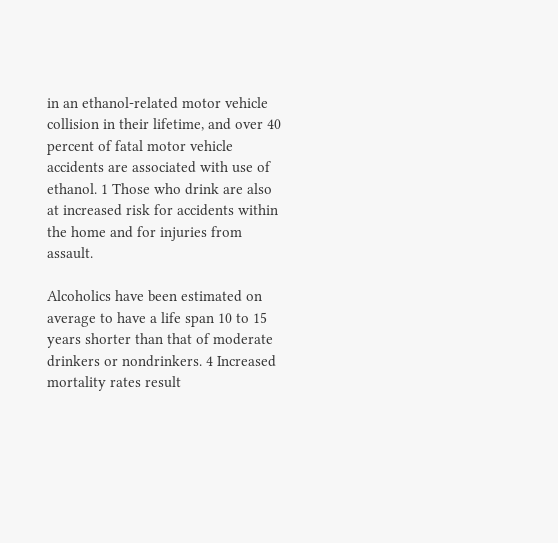in an ethanol-related motor vehicle collision in their lifetime, and over 40 percent of fatal motor vehicle accidents are associated with use of ethanol. 1 Those who drink are also at increased risk for accidents within the home and for injuries from assault.

Alcoholics have been estimated on average to have a life span 10 to 15 years shorter than that of moderate drinkers or nondrinkers. 4 Increased mortality rates result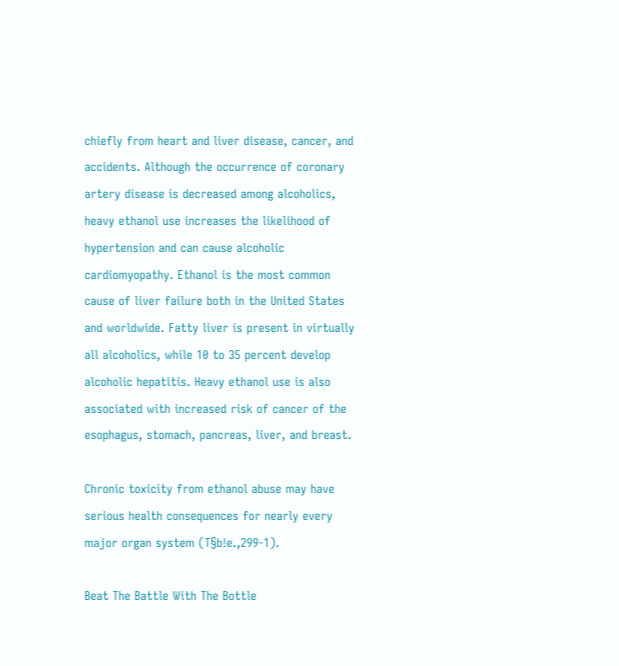chiefly from heart and liver disease, cancer, and accidents. Although the occurrence of coronary artery disease is decreased among alcoholics, heavy ethanol use increases the likelihood of hypertension and can cause alcoholic cardiomyopathy. Ethanol is the most common cause of liver failure both in the United States and worldwide. Fatty liver is present in virtually all alcoholics, while 10 to 35 percent develop alcoholic hepatitis. Heavy ethanol use is also associated with increased risk of cancer of the esophagus, stomach, pancreas, liver, and breast.

Chronic toxicity from ethanol abuse may have serious health consequences for nearly every major organ system (T§b!e.,299-1).

Beat The Battle With The Bottle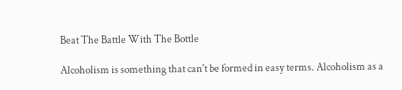Beat The Battle With The Bottle

Alcoholism is something that can't be formed in easy terms. Alcoholism as a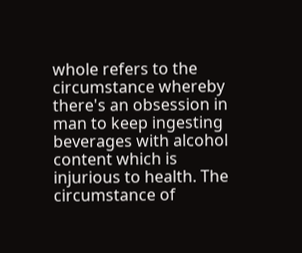whole refers to the circumstance whereby there's an obsession in man to keep ingesting beverages with alcohol content which is injurious to health. The circumstance of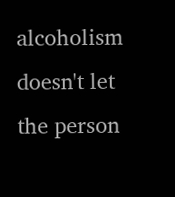alcoholism doesn't let the person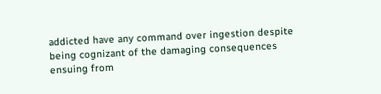addicted have any command over ingestion despite being cognizant of the damaging consequences ensuing from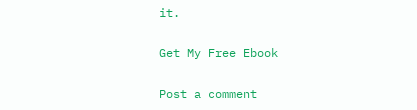it.

Get My Free Ebook

Post a comment